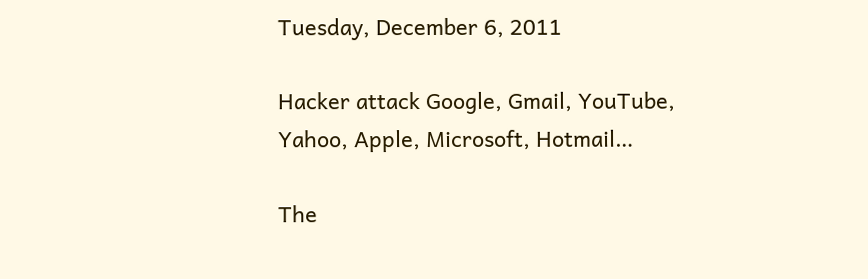Tuesday, December 6, 2011

Hacker attack Google, Gmail, YouTube, Yahoo, Apple, Microsoft, Hotmail…

The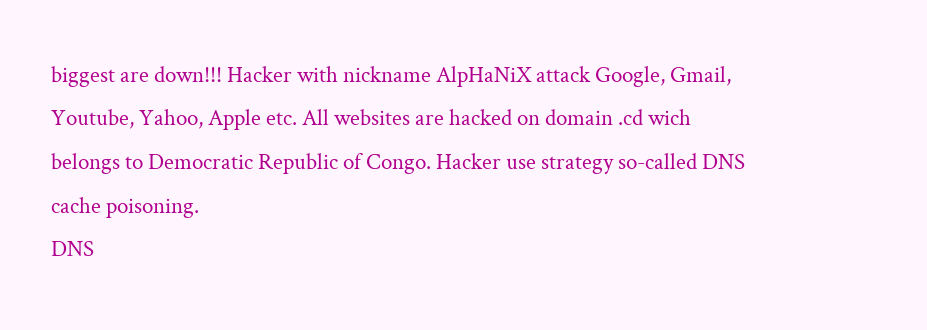biggest are down!!! Hacker with nickname AlpHaNiX attack Google, Gmail, Youtube, Yahoo, Apple etc. All websites are hacked on domain .cd wich belongs to Democratic Republic of Congo. Hacker use strategy so-called DNS cache poisoning.
DNS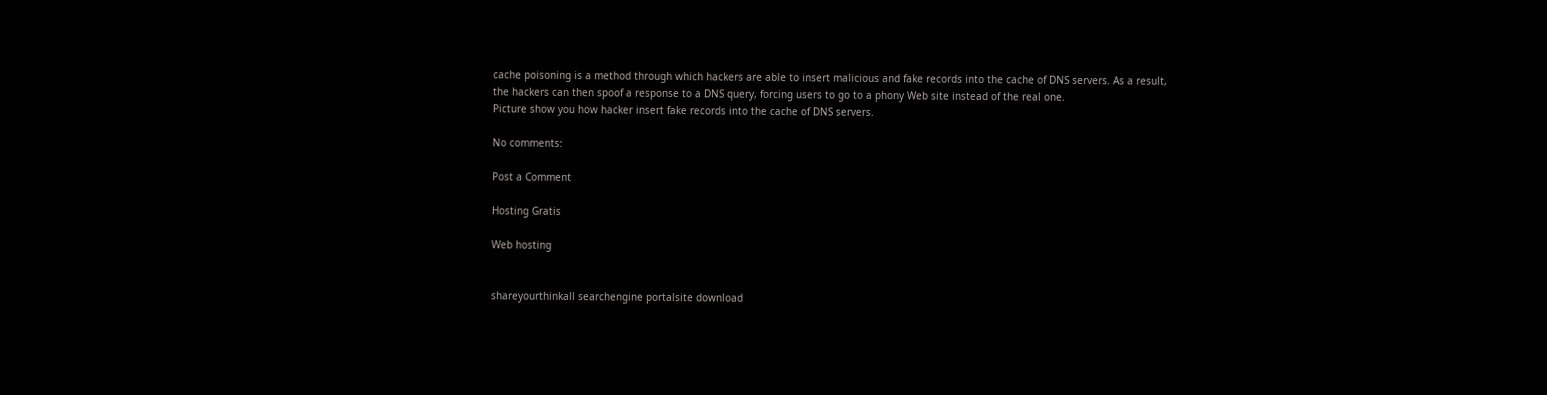cache poisoning is a method through which hackers are able to insert malicious and fake records into the cache of DNS servers. As a result, the hackers can then spoof a response to a DNS query, forcing users to go to a phony Web site instead of the real one.
Picture show you how hacker insert fake records into the cache of DNS servers.

No comments:

Post a Comment

Hosting Gratis

Web hosting


shareyourthinkall searchengine portalsite download